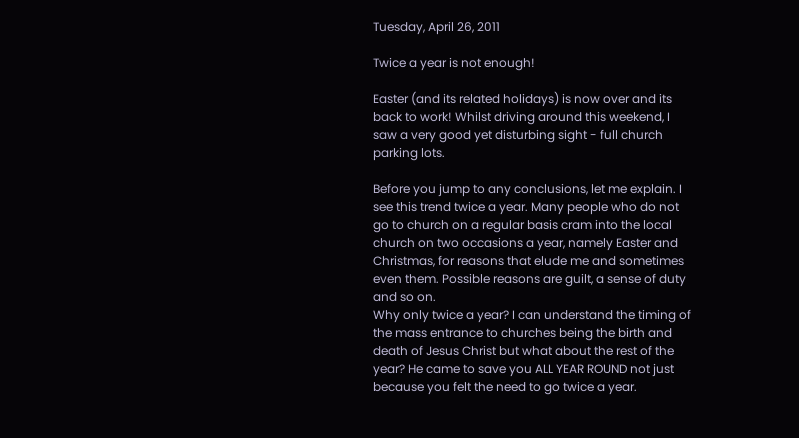Tuesday, April 26, 2011

Twice a year is not enough!

Easter (and its related holidays) is now over and its back to work! Whilst driving around this weekend, I saw a very good yet disturbing sight - full church parking lots.

Before you jump to any conclusions, let me explain. I see this trend twice a year. Many people who do not go to church on a regular basis cram into the local church on two occasions a year, namely Easter and Christmas, for reasons that elude me and sometimes even them. Possible reasons are guilt, a sense of duty and so on.
Why only twice a year? I can understand the timing of the mass entrance to churches being the birth and death of Jesus Christ but what about the rest of the year? He came to save you ALL YEAR ROUND not just because you felt the need to go twice a year.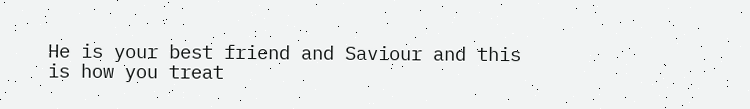He is your best friend and Saviour and this is how you treat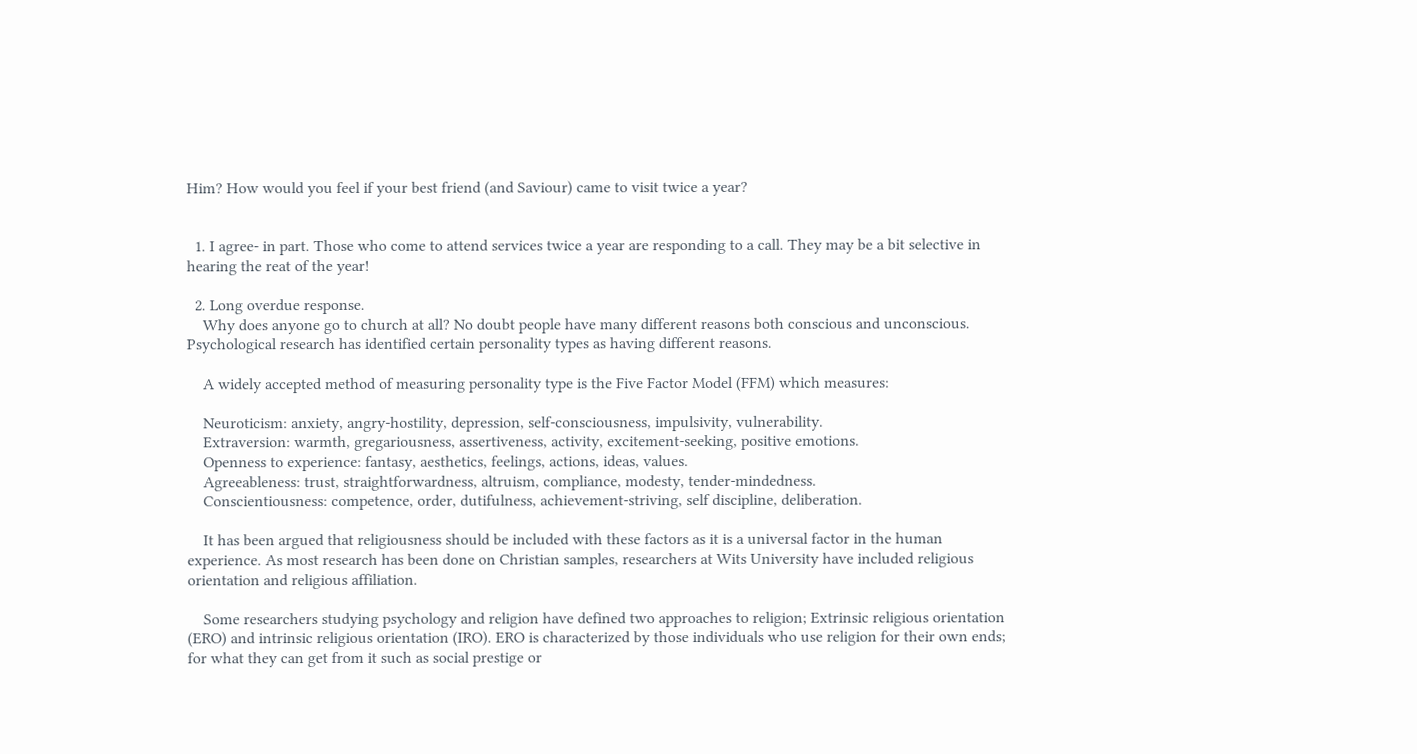Him? How would you feel if your best friend (and Saviour) came to visit twice a year?


  1. I agree- in part. Those who come to attend services twice a year are responding to a call. They may be a bit selective in hearing the reat of the year!

  2. Long overdue response.
    Why does anyone go to church at all? No doubt people have many different reasons both conscious and unconscious. Psychological research has identified certain personality types as having different reasons.

    A widely accepted method of measuring personality type is the Five Factor Model (FFM) which measures:

    Neuroticism: anxiety, angry-hostility, depression, self-consciousness, impulsivity, vulnerability.
    Extraversion: warmth, gregariousness, assertiveness, activity, excitement-seeking, positive emotions.
    Openness to experience: fantasy, aesthetics, feelings, actions, ideas, values.
    Agreeableness: trust, straightforwardness, altruism, compliance, modesty, tender-mindedness.
    Conscientiousness: competence, order, dutifulness, achievement-striving, self discipline, deliberation.

    It has been argued that religiousness should be included with these factors as it is a universal factor in the human experience. As most research has been done on Christian samples, researchers at Wits University have included religious orientation and religious affiliation.

    Some researchers studying psychology and religion have defined two approaches to religion; Extrinsic religious orientation (ERO) and intrinsic religious orientation (IRO). ERO is characterized by those individuals who use religion for their own ends; for what they can get from it such as social prestige or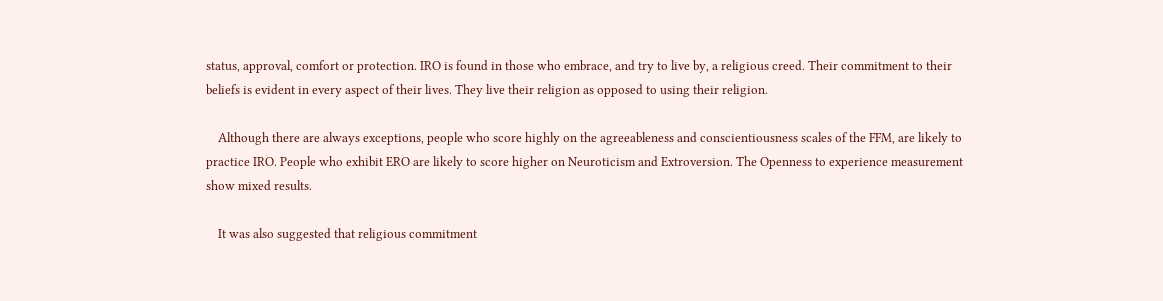status, approval, comfort or protection. IRO is found in those who embrace, and try to live by, a religious creed. Their commitment to their beliefs is evident in every aspect of their lives. They live their religion as opposed to using their religion.

    Although there are always exceptions, people who score highly on the agreeableness and conscientiousness scales of the FFM, are likely to practice IRO. People who exhibit ERO are likely to score higher on Neuroticism and Extroversion. The Openness to experience measurement show mixed results.

    It was also suggested that religious commitment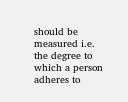should be measured i.e. the degree to which a person adheres to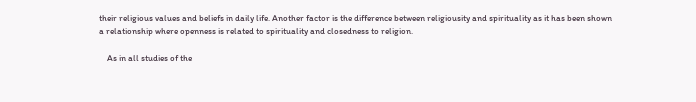their religious values and beliefs in daily life. Another factor is the difference between religiousity and spirituality as it has been shown a relationship where openness is related to spirituality and closedness to religion.

    As in all studies of the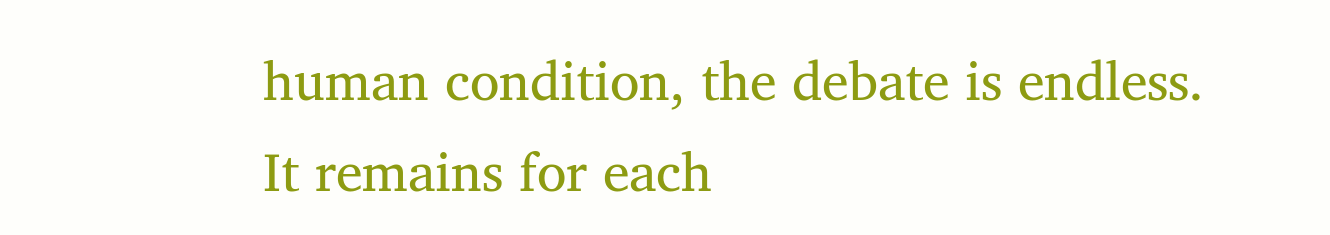human condition, the debate is endless. It remains for each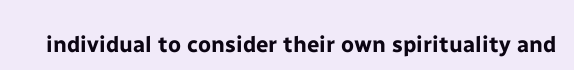individual to consider their own spirituality and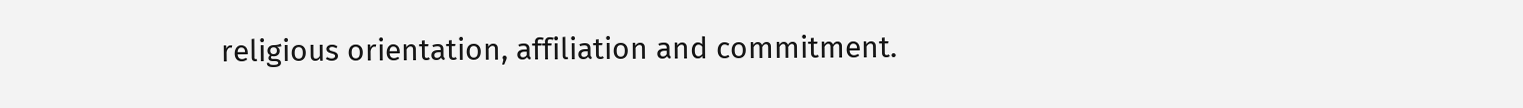religious orientation, affiliation and commitment.